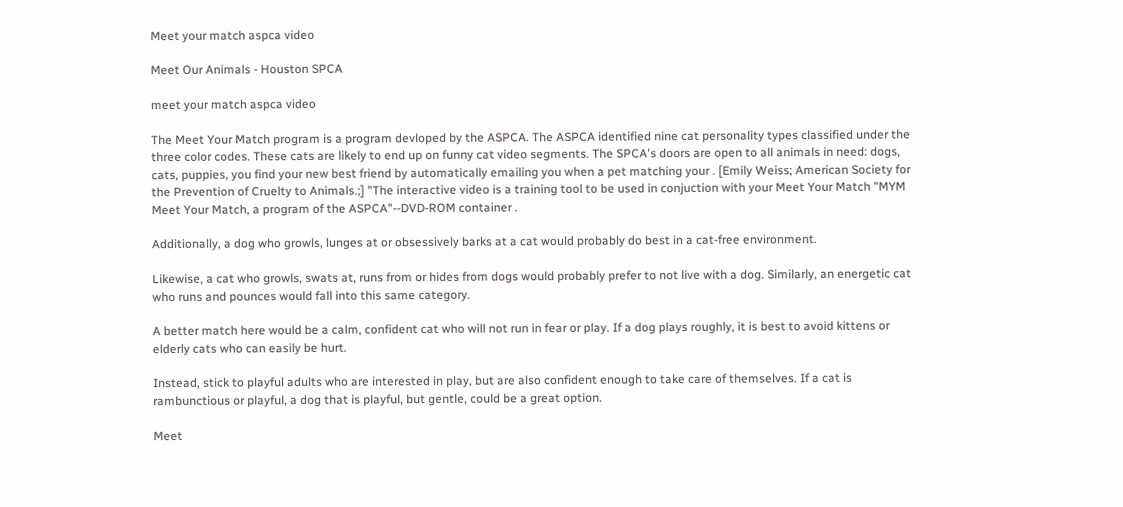Meet your match aspca video

Meet Our Animals - Houston SPCA

meet your match aspca video

The Meet Your Match program is a program devloped by the ASPCA. The ASPCA identified nine cat personality types classified under the three color codes. These cats are likely to end up on funny cat video segments. The SPCA's doors are open to all animals in need: dogs, cats, puppies, you find your new best friend by automatically emailing you when a pet matching your . [Emily Weiss; American Society for the Prevention of Cruelty to Animals.;] "The interactive video is a training tool to be used in conjuction with your Meet Your Match "MYM Meet Your Match, a program of the ASPCA"--DVD-ROM container .

Additionally, a dog who growls, lunges at or obsessively barks at a cat would probably do best in a cat-free environment.

Likewise, a cat who growls, swats at, runs from or hides from dogs would probably prefer to not live with a dog. Similarly, an energetic cat who runs and pounces would fall into this same category.

A better match here would be a calm, confident cat who will not run in fear or play. If a dog plays roughly, it is best to avoid kittens or elderly cats who can easily be hurt.

Instead, stick to playful adults who are interested in play, but are also confident enough to take care of themselves. If a cat is rambunctious or playful, a dog that is playful, but gentle, could be a great option.

Meet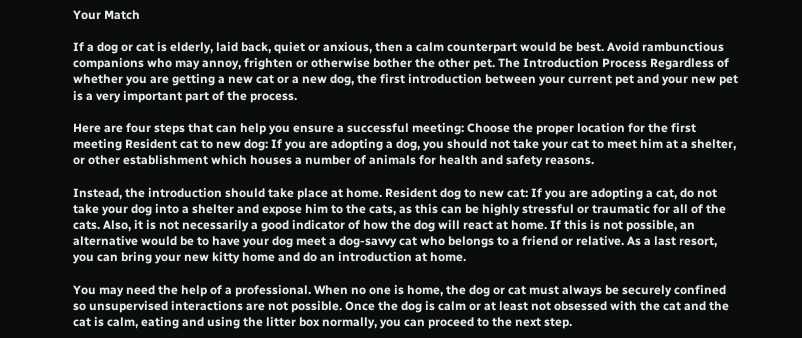Your Match

If a dog or cat is elderly, laid back, quiet or anxious, then a calm counterpart would be best. Avoid rambunctious companions who may annoy, frighten or otherwise bother the other pet. The Introduction Process Regardless of whether you are getting a new cat or a new dog, the first introduction between your current pet and your new pet is a very important part of the process.

Here are four steps that can help you ensure a successful meeting: Choose the proper location for the first meeting Resident cat to new dog: If you are adopting a dog, you should not take your cat to meet him at a shelter, or other establishment which houses a number of animals for health and safety reasons.

Instead, the introduction should take place at home. Resident dog to new cat: If you are adopting a cat, do not take your dog into a shelter and expose him to the cats, as this can be highly stressful or traumatic for all of the cats. Also, it is not necessarily a good indicator of how the dog will react at home. If this is not possible, an alternative would be to have your dog meet a dog-savvy cat who belongs to a friend or relative. As a last resort, you can bring your new kitty home and do an introduction at home.

You may need the help of a professional. When no one is home, the dog or cat must always be securely confined so unsupervised interactions are not possible. Once the dog is calm or at least not obsessed with the cat and the cat is calm, eating and using the litter box normally, you can proceed to the next step.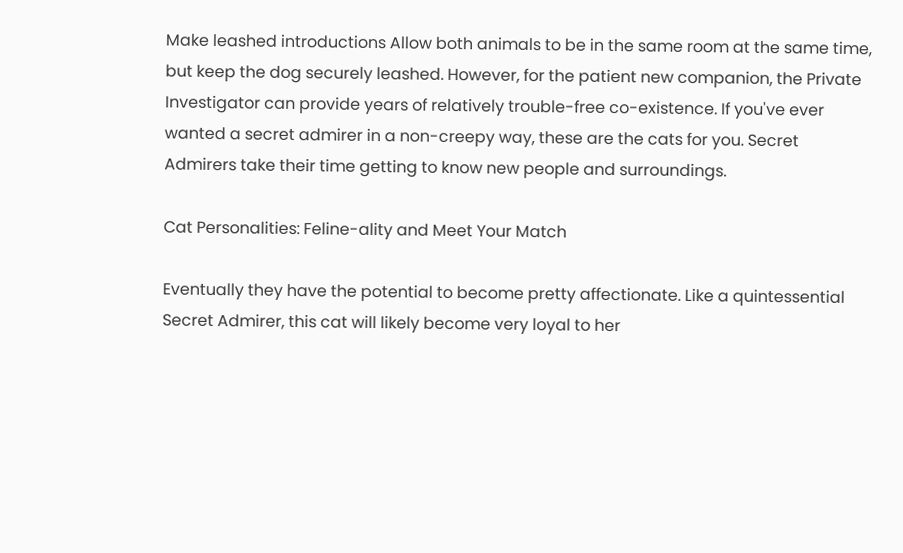Make leashed introductions Allow both animals to be in the same room at the same time, but keep the dog securely leashed. However, for the patient new companion, the Private Investigator can provide years of relatively trouble-free co-existence. If you've ever wanted a secret admirer in a non-creepy way, these are the cats for you. Secret Admirers take their time getting to know new people and surroundings.

Cat Personalities: Feline-ality and Meet Your Match

Eventually they have the potential to become pretty affectionate. Like a quintessential Secret Admirer, this cat will likely become very loyal to her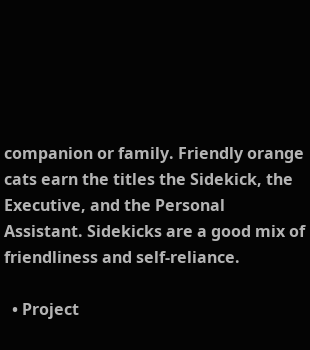companion or family. Friendly orange cats earn the titles the Sidekick, the Executive, and the Personal Assistant. Sidekicks are a good mix of friendliness and self-reliance.

  • Project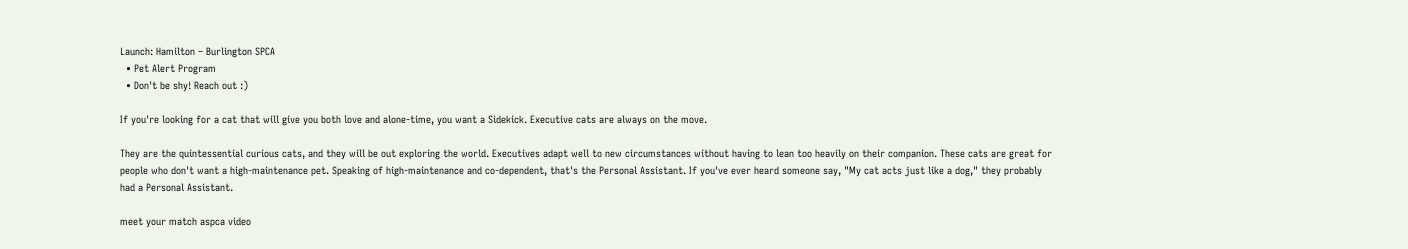Launch: Hamilton – Burlington SPCA
  • Pet Alert Program
  • Don't be shy! Reach out :)

If you're looking for a cat that will give you both love and alone-time, you want a Sidekick. Executive cats are always on the move.

They are the quintessential curious cats, and they will be out exploring the world. Executives adapt well to new circumstances without having to lean too heavily on their companion. These cats are great for people who don't want a high-maintenance pet. Speaking of high-maintenance and co-dependent, that's the Personal Assistant. If you've ever heard someone say, "My cat acts just like a dog," they probably had a Personal Assistant.

meet your match aspca video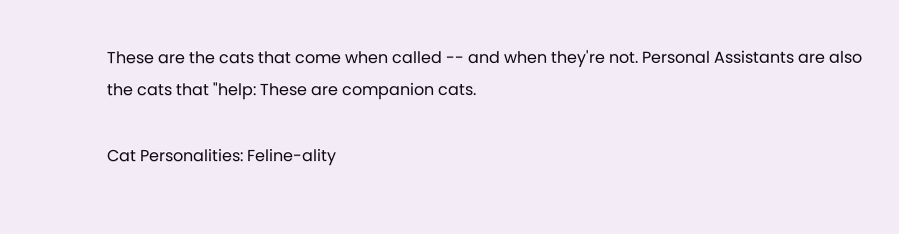These are the cats that come when called -- and when they're not. Personal Assistants are also the cats that "help: These are companion cats.

Cat Personalities: Feline-ality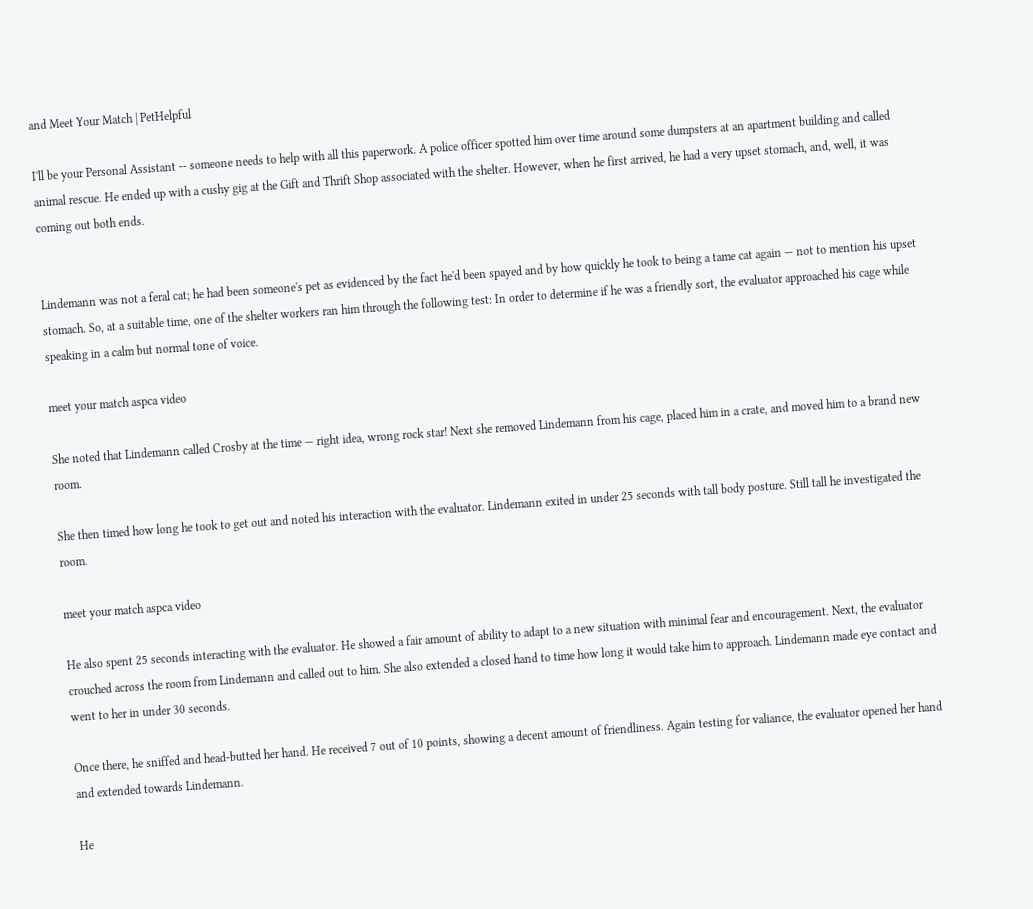and Meet Your Match | PetHelpful

I'll be your Personal Assistant -- someone needs to help with all this paperwork. A police officer spotted him over time around some dumpsters at an apartment building and called animal rescue. He ended up with a cushy gig at the Gift and Thrift Shop associated with the shelter. However, when he first arrived, he had a very upset stomach, and, well, it was coming out both ends.


Lindemann was not a feral cat; he had been someone's pet as evidenced by the fact he'd been spayed and by how quickly he took to being a tame cat again — not to mention his upset stomach. So, at a suitable time, one of the shelter workers ran him through the following test: In order to determine if he was a friendly sort, the evaluator approached his cage while speaking in a calm but normal tone of voice.

meet your match aspca video

She noted that Lindemann called Crosby at the time — right idea, wrong rock star! Next she removed Lindemann from his cage, placed him in a crate, and moved him to a brand new room.

She then timed how long he took to get out and noted his interaction with the evaluator. Lindemann exited in under 25 seconds with tall body posture. Still tall he investigated the room.

meet your match aspca video

He also spent 25 seconds interacting with the evaluator. He showed a fair amount of ability to adapt to a new situation with minimal fear and encouragement. Next, the evaluator crouched across the room from Lindemann and called out to him. She also extended a closed hand to time how long it would take him to approach. Lindemann made eye contact and went to her in under 30 seconds.

Once there, he sniffed and head-butted her hand. He received 7 out of 10 points, showing a decent amount of friendliness. Again testing for valiance, the evaluator opened her hand and extended towards Lindemann.

He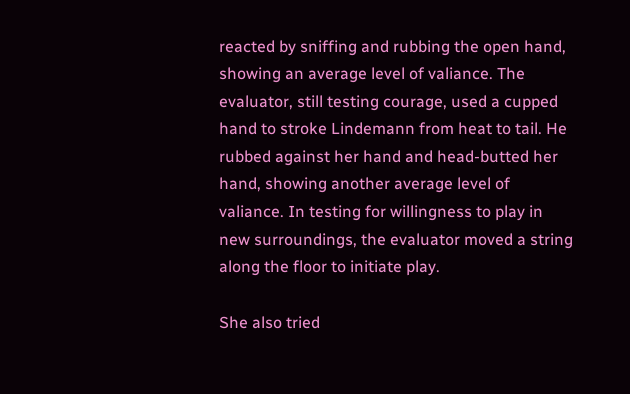reacted by sniffing and rubbing the open hand, showing an average level of valiance. The evaluator, still testing courage, used a cupped hand to stroke Lindemann from heat to tail. He rubbed against her hand and head-butted her hand, showing another average level of valiance. In testing for willingness to play in new surroundings, the evaluator moved a string along the floor to initiate play.

She also tried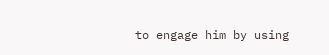to engage him by using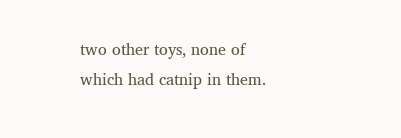two other toys, none of which had catnip in them.